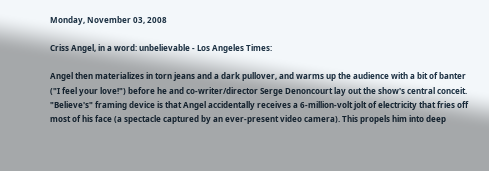Monday, November 03, 2008

Criss Angel, in a word: unbelievable - Los Angeles Times:

Angel then materializes in torn jeans and a dark pullover, and warms up the audience with a bit of banter ("I feel your love!") before he and co-writer/director Serge Denoncourt lay out the show's central conceit. "Believe's" framing device is that Angel accidentally receives a 6-million-volt jolt of electricity that fries off most of his face (a spectacle captured by an ever-present video camera). This propels him into deep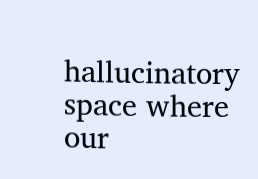hallucinatory space where our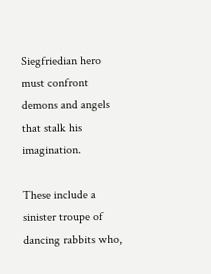Siegfriedian hero must confront demons and angels that stalk his imagination.

These include a sinister troupe of dancing rabbits who,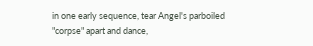in one early sequence, tear Angel's parboiled "corpse" apart and dance,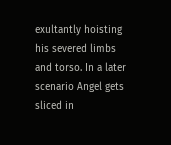exultantly hoisting his severed limbs and torso. In a later scenario Angel gets sliced in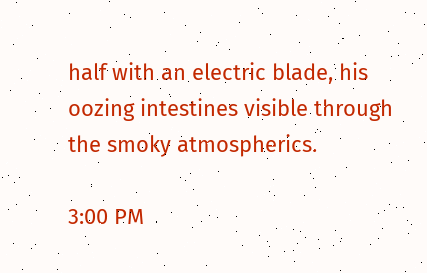half with an electric blade, his oozing intestines visible through the smoky atmospherics.

3:00 PM